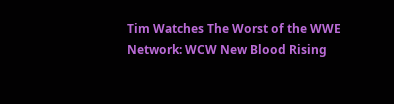Tim Watches The Worst of the WWE Network: WCW New Blood Rising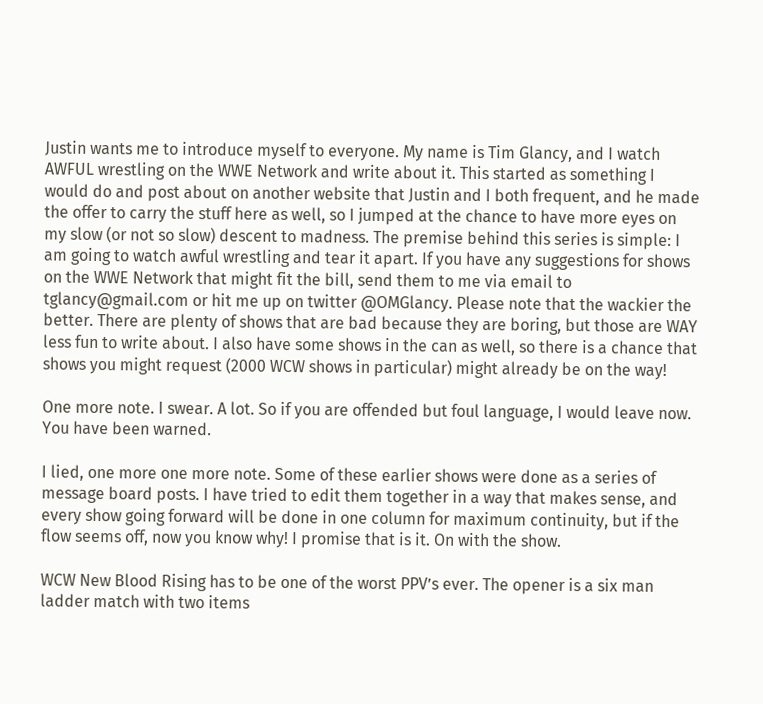Justin wants me to introduce myself to everyone. My name is Tim Glancy, and I watch AWFUL wrestling on the WWE Network and write about it. This started as something I would do and post about on another website that Justin and I both frequent, and he made the offer to carry the stuff here as well, so I jumped at the chance to have more eyes on my slow (or not so slow) descent to madness. The premise behind this series is simple: I am going to watch awful wrestling and tear it apart. If you have any suggestions for shows on the WWE Network that might fit the bill, send them to me via email to tglancy@gmail.com or hit me up on twitter @OMGlancy. Please note that the wackier the better. There are plenty of shows that are bad because they are boring, but those are WAY less fun to write about. I also have some shows in the can as well, so there is a chance that shows you might request (2000 WCW shows in particular) might already be on the way!

One more note. I swear. A lot. So if you are offended but foul language, I would leave now. You have been warned.

I lied, one more one more note. Some of these earlier shows were done as a series of message board posts. I have tried to edit them together in a way that makes sense, and every show going forward will be done in one column for maximum continuity, but if the flow seems off, now you know why! I promise that is it. On with the show.

WCW New Blood Rising has to be one of the worst PPV’s ever. The opener is a six man ladder match with two items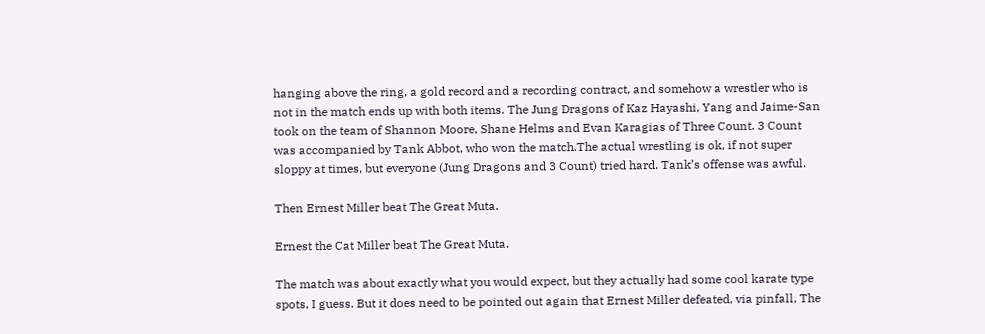hanging above the ring, a gold record and a recording contract, and somehow a wrestler who is not in the match ends up with both items. The Jung Dragons of Kaz Hayashi, Yang and Jaime-San took on the team of Shannon Moore, Shane Helms and Evan Karagias of Three Count. 3 Count was accompanied by Tank Abbot, who won the match.The actual wrestling is ok, if not super sloppy at times, but everyone (Jung Dragons and 3 Count) tried hard. Tank’s offense was awful.

Then Ernest Miller beat The Great Muta.

Ernest the Cat Miller beat The Great Muta.

The match was about exactly what you would expect, but they actually had some cool karate type spots, I guess. But it does need to be pointed out again that Ernest Miller defeated, via pinfall, The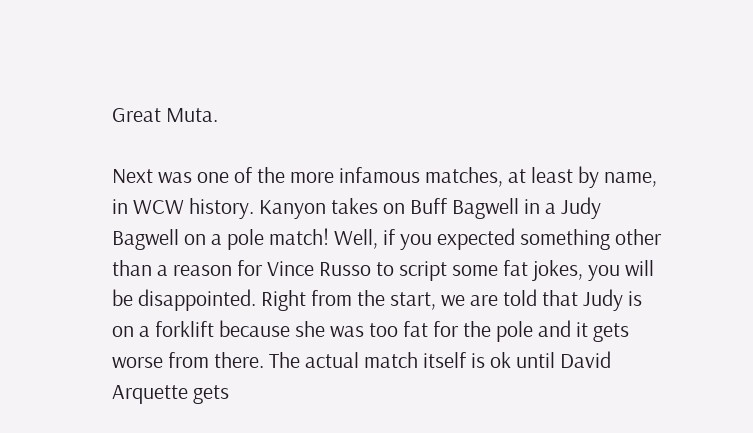Great Muta.

Next was one of the more infamous matches, at least by name, in WCW history. Kanyon takes on Buff Bagwell in a Judy Bagwell on a pole match! Well, if you expected something other than a reason for Vince Russo to script some fat jokes, you will be disappointed. Right from the start, we are told that Judy is on a forklift because she was too fat for the pole and it gets worse from there. The actual match itself is ok until David Arquette gets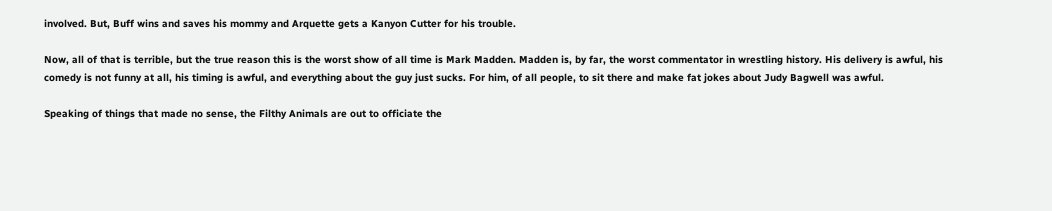involved. But, Buff wins and saves his mommy and Arquette gets a Kanyon Cutter for his trouble.

Now, all of that is terrible, but the true reason this is the worst show of all time is Mark Madden. Madden is, by far, the worst commentator in wrestling history. His delivery is awful, his comedy is not funny at all, his timing is awful, and everything about the guy just sucks. For him, of all people, to sit there and make fat jokes about Judy Bagwell was awful.

Speaking of things that made no sense, the Filthy Animals are out to officiate the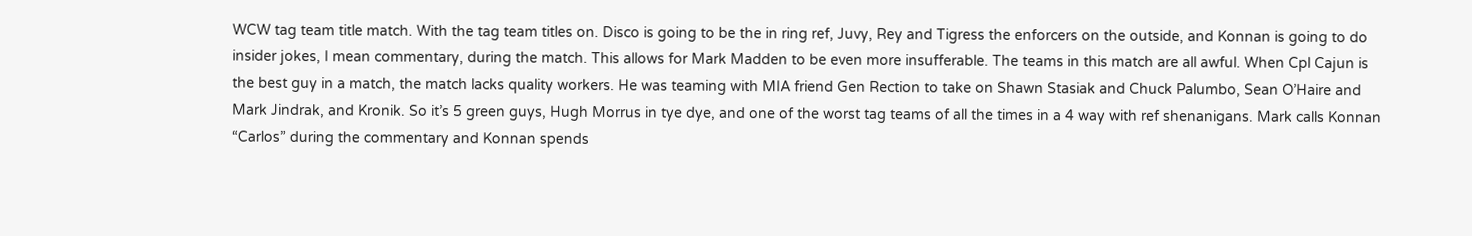WCW tag team title match. With the tag team titles on. Disco is going to be the in ring ref, Juvy, Rey and Tigress the enforcers on the outside, and Konnan is going to do insider jokes, I mean commentary, during the match. This allows for Mark Madden to be even more insufferable. The teams in this match are all awful. When Cpl Cajun is the best guy in a match, the match lacks quality workers. He was teaming with MIA friend Gen Rection to take on Shawn Stasiak and Chuck Palumbo, Sean O’Haire and Mark Jindrak, and Kronik. So it’s 5 green guys, Hugh Morrus in tye dye, and one of the worst tag teams of all the times in a 4 way with ref shenanigans. Mark calls Konnan “Carlos” during the commentary and Konnan spends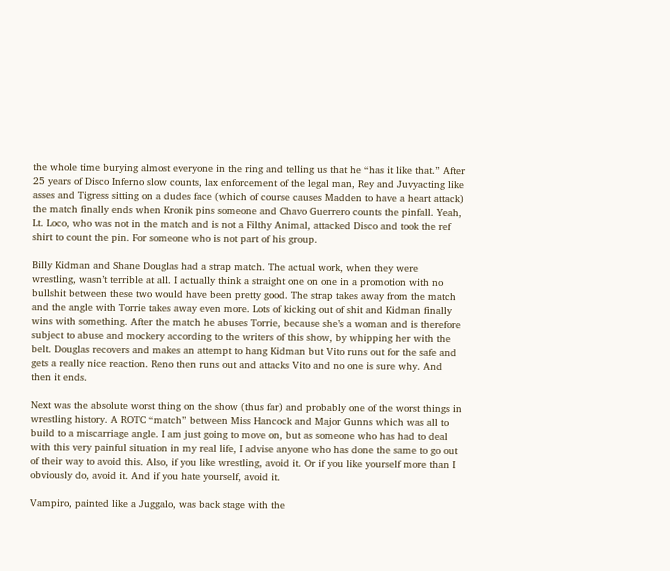the whole time burying almost everyone in the ring and telling us that he “has it like that.” After 25 years of Disco Inferno slow counts, lax enforcement of the legal man, Rey and Juvyacting like asses and Tigress sitting on a dudes face (which of course causes Madden to have a heart attack) the match finally ends when Kronik pins someone and Chavo Guerrero counts the pinfall. Yeah, Lt. Loco, who was not in the match and is not a Filthy Animal, attacked Disco and took the ref shirt to count the pin. For someone who is not part of his group.

Billy Kidman and Shane Douglas had a strap match. The actual work, when they were wrestling, wasn’t terrible at all. I actually think a straight one on one in a promotion with no bullshit between these two would have been pretty good. The strap takes away from the match and the angle with Torrie takes away even more. Lots of kicking out of shit and Kidman finally wins with something. After the match he abuses Torrie, because she’s a woman and is therefore subject to abuse and mockery according to the writers of this show, by whipping her with the belt. Douglas recovers and makes an attempt to hang Kidman but Vito runs out for the safe and gets a really nice reaction. Reno then runs out and attacks Vito and no one is sure why. And then it ends.

Next was the absolute worst thing on the show (thus far) and probably one of the worst things in wrestling history. A ROTC “match” between Miss Hancock and Major Gunns which was all to build to a miscarriage angle. I am just going to move on, but as someone who has had to deal with this very painful situation in my real life, I advise anyone who has done the same to go out of their way to avoid this. Also, if you like wrestling, avoid it. Or if you like yourself more than I obviously do, avoid it. And if you hate yourself, avoid it.

Vampiro, painted like a Juggalo, was back stage with the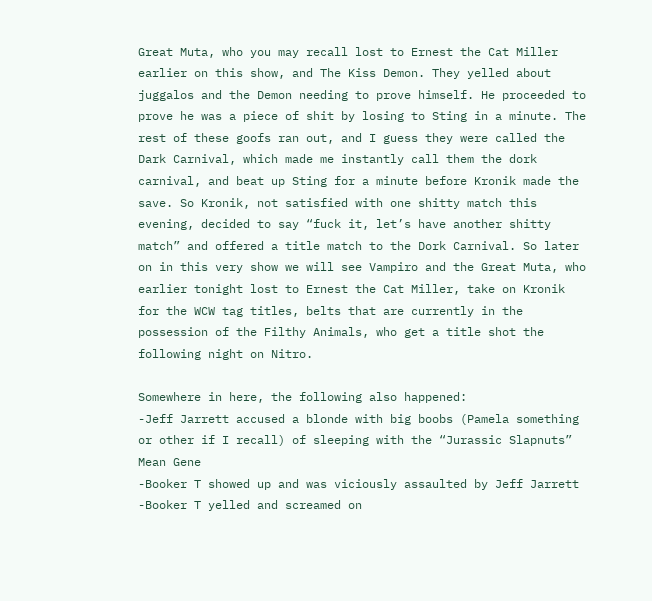Great Muta, who you may recall lost to Ernest the Cat Miller earlier on this show, and The Kiss Demon. They yelled about juggalos and the Demon needing to prove himself. He proceeded to prove he was a piece of shit by losing to Sting in a minute. The rest of these goofs ran out, and I guess they were called the Dark Carnival, which made me instantly call them the dork carnival, and beat up Sting for a minute before Kronik made the save. So Kronik, not satisfied with one shitty match this evening, decided to say “fuck it, let’s have another shitty match” and offered a title match to the Dork Carnival. So later on in this very show we will see Vampiro and the Great Muta, who earlier tonight lost to Ernest the Cat Miller, take on Kronik for the WCW tag titles, belts that are currently in the possession of the Filthy Animals, who get a title shot the following night on Nitro.

Somewhere in here, the following also happened:
-Jeff Jarrett accused a blonde with big boobs (Pamela something or other if I recall) of sleeping with the “Jurassic Slapnuts” Mean Gene
-Booker T showed up and was viciously assaulted by Jeff Jarrett
-Booker T yelled and screamed on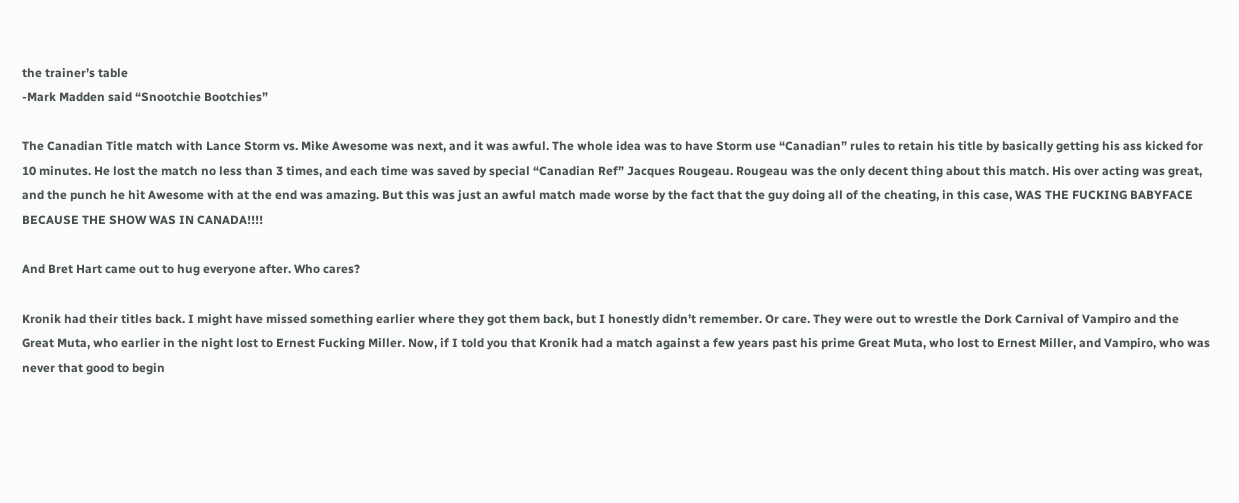the trainer’s table
-Mark Madden said “Snootchie Bootchies”

The Canadian Title match with Lance Storm vs. Mike Awesome was next, and it was awful. The whole idea was to have Storm use “Canadian” rules to retain his title by basically getting his ass kicked for 10 minutes. He lost the match no less than 3 times, and each time was saved by special “Canadian Ref” Jacques Rougeau. Rougeau was the only decent thing about this match. His over acting was great, and the punch he hit Awesome with at the end was amazing. But this was just an awful match made worse by the fact that the guy doing all of the cheating, in this case, WAS THE FUCKING BABYFACE BECAUSE THE SHOW WAS IN CANADA!!!!

And Bret Hart came out to hug everyone after. Who cares?

Kronik had their titles back. I might have missed something earlier where they got them back, but I honestly didn’t remember. Or care. They were out to wrestle the Dork Carnival of Vampiro and the Great Muta, who earlier in the night lost to Ernest Fucking Miller. Now, if I told you that Kronik had a match against a few years past his prime Great Muta, who lost to Ernest Miller, and Vampiro, who was never that good to begin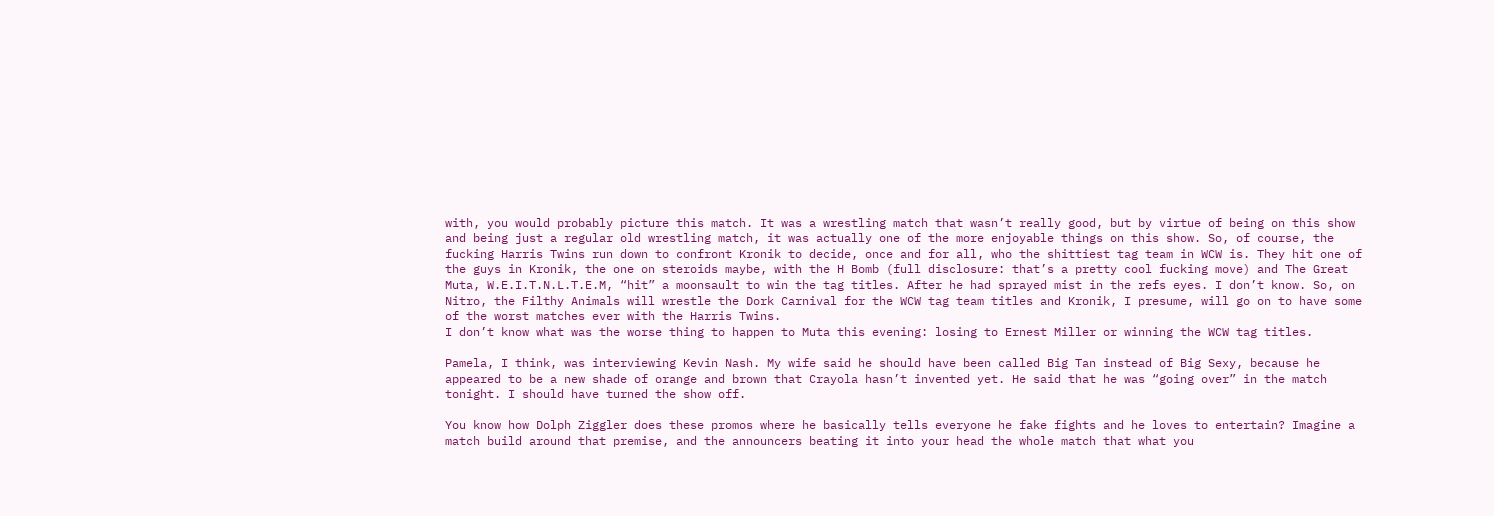with, you would probably picture this match. It was a wrestling match that wasn’t really good, but by virtue of being on this show and being just a regular old wrestling match, it was actually one of the more enjoyable things on this show. So, of course, the fucking Harris Twins run down to confront Kronik to decide, once and for all, who the shittiest tag team in WCW is. They hit one of the guys in Kronik, the one on steroids maybe, with the H Bomb (full disclosure: that’s a pretty cool fucking move) and The Great Muta, W.E.I.T.N.L.T.E.M, “hit” a moonsault to win the tag titles. After he had sprayed mist in the refs eyes. I don’t know. So, on Nitro, the Filthy Animals will wrestle the Dork Carnival for the WCW tag team titles and Kronik, I presume, will go on to have some of the worst matches ever with the Harris Twins.
I don’t know what was the worse thing to happen to Muta this evening: losing to Ernest Miller or winning the WCW tag titles.

Pamela, I think, was interviewing Kevin Nash. My wife said he should have been called Big Tan instead of Big Sexy, because he appeared to be a new shade of orange and brown that Crayola hasn’t invented yet. He said that he was “going over” in the match tonight. I should have turned the show off.

You know how Dolph Ziggler does these promos where he basically tells everyone he fake fights and he loves to entertain? Imagine a match build around that premise, and the announcers beating it into your head the whole match that what you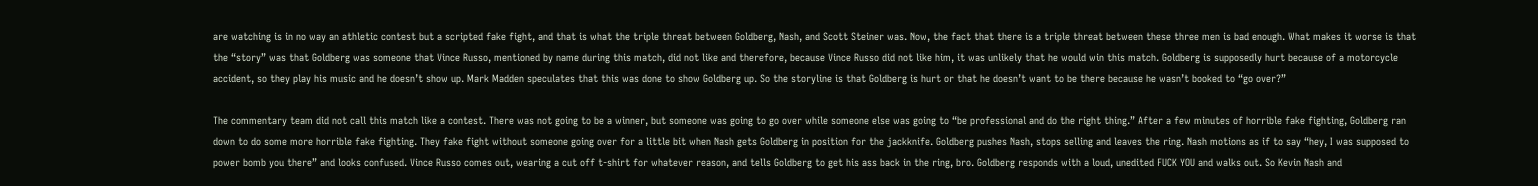are watching is in no way an athletic contest but a scripted fake fight, and that is what the triple threat between Goldberg, Nash, and Scott Steiner was. Now, the fact that there is a triple threat between these three men is bad enough. What makes it worse is that the “story” was that Goldberg was someone that Vince Russo, mentioned by name during this match, did not like and therefore, because Vince Russo did not like him, it was unlikely that he would win this match. Goldberg is supposedly hurt because of a motorcycle accident, so they play his music and he doesn’t show up. Mark Madden speculates that this was done to show Goldberg up. So the storyline is that Goldberg is hurt or that he doesn’t want to be there because he wasn’t booked to “go over?”

The commentary team did not call this match like a contest. There was not going to be a winner, but someone was going to go over while someone else was going to “be professional and do the right thing.” After a few minutes of horrible fake fighting, Goldberg ran down to do some more horrible fake fighting. They fake fight without someone going over for a little bit when Nash gets Goldberg in position for the jackknife. Goldberg pushes Nash, stops selling and leaves the ring. Nash motions as if to say “hey, I was supposed to power bomb you there” and looks confused. Vince Russo comes out, wearing a cut off t-shirt for whatever reason, and tells Goldberg to get his ass back in the ring, bro. Goldberg responds with a loud, unedited FUCK YOU and walks out. So Kevin Nash and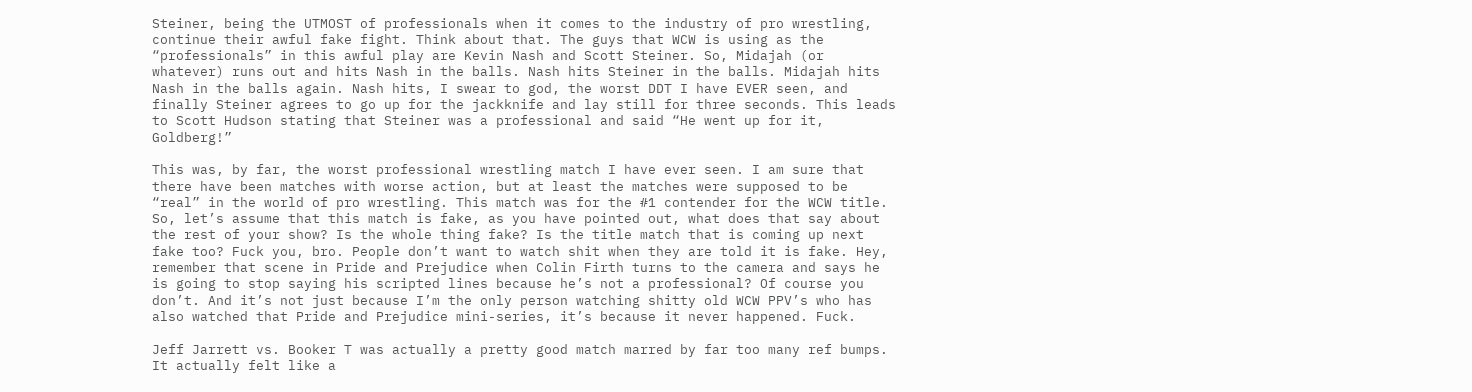Steiner, being the UTMOST of professionals when it comes to the industry of pro wrestling, continue their awful fake fight. Think about that. The guys that WCW is using as the “professionals” in this awful play are Kevin Nash and Scott Steiner. So, Midajah (or whatever) runs out and hits Nash in the balls. Nash hits Steiner in the balls. Midajah hits Nash in the balls again. Nash hits, I swear to god, the worst DDT I have EVER seen, and finally Steiner agrees to go up for the jackknife and lay still for three seconds. This leads to Scott Hudson stating that Steiner was a professional and said “He went up for it, Goldberg!”

This was, by far, the worst professional wrestling match I have ever seen. I am sure that there have been matches with worse action, but at least the matches were supposed to be “real” in the world of pro wrestling. This match was for the #1 contender for the WCW title. So, let’s assume that this match is fake, as you have pointed out, what does that say about the rest of your show? Is the whole thing fake? Is the title match that is coming up next fake too? Fuck you, bro. People don’t want to watch shit when they are told it is fake. Hey, remember that scene in Pride and Prejudice when Colin Firth turns to the camera and says he is going to stop saying his scripted lines because he’s not a professional? Of course you don’t. And it’s not just because I’m the only person watching shitty old WCW PPV’s who has also watched that Pride and Prejudice mini-series, it’s because it never happened. Fuck.

Jeff Jarrett vs. Booker T was actually a pretty good match marred by far too many ref bumps. It actually felt like a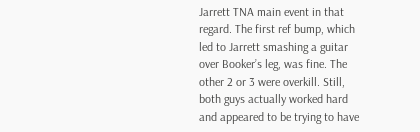Jarrett TNA main event in that regard. The first ref bump, which led to Jarrett smashing a guitar over Booker’s leg, was fine. The other 2 or 3 were overkill. Still, both guys actually worked hard and appeared to be trying to have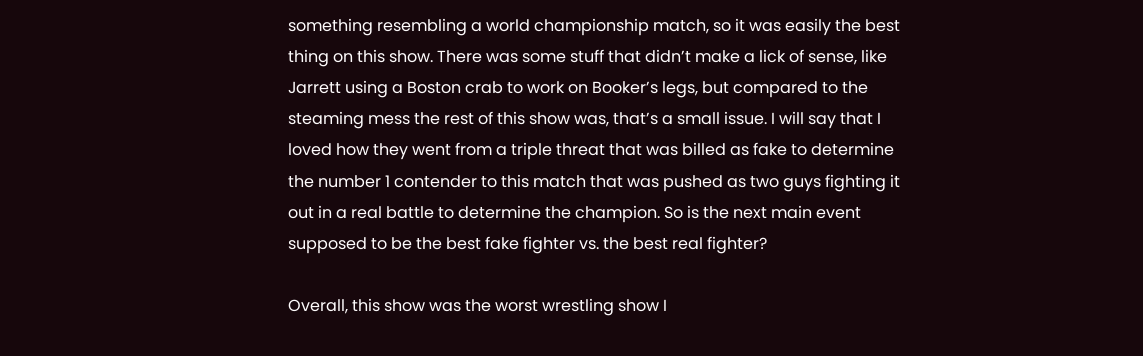something resembling a world championship match, so it was easily the best thing on this show. There was some stuff that didn’t make a lick of sense, like Jarrett using a Boston crab to work on Booker’s legs, but compared to the steaming mess the rest of this show was, that’s a small issue. I will say that I loved how they went from a triple threat that was billed as fake to determine the number 1 contender to this match that was pushed as two guys fighting it out in a real battle to determine the champion. So is the next main event supposed to be the best fake fighter vs. the best real fighter?

Overall, this show was the worst wrestling show I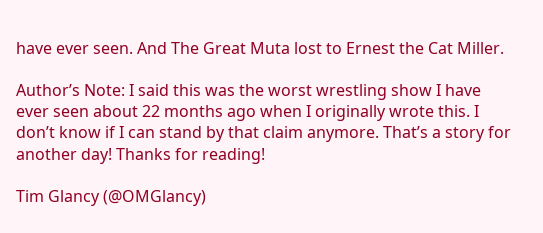have ever seen. And The Great Muta lost to Ernest the Cat Miller.

Author’s Note: I said this was the worst wrestling show I have ever seen about 22 months ago when I originally wrote this. I don’t know if I can stand by that claim anymore. That’s a story for another day! Thanks for reading!

Tim Glancy (@OMGlancy)